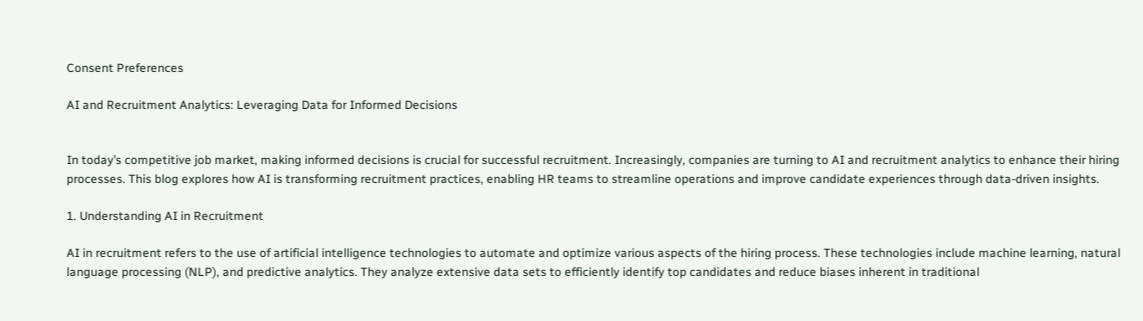Consent Preferences

AI and Recruitment Analytics: Leveraging Data for Informed Decisions


In today’s competitive job market, making informed decisions is crucial for successful recruitment. Increasingly, companies are turning to AI and recruitment analytics to enhance their hiring processes. This blog explores how AI is transforming recruitment practices, enabling HR teams to streamline operations and improve candidate experiences through data-driven insights.

1. Understanding AI in Recruitment

AI in recruitment refers to the use of artificial intelligence technologies to automate and optimize various aspects of the hiring process. These technologies include machine learning, natural language processing (NLP), and predictive analytics. They analyze extensive data sets to efficiently identify top candidates and reduce biases inherent in traditional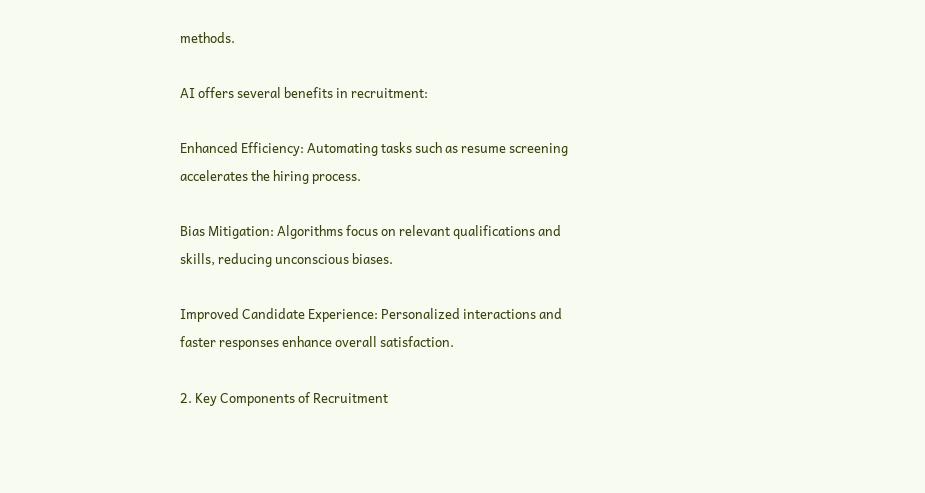methods.

AI offers several benefits in recruitment:

Enhanced Efficiency: Automating tasks such as resume screening accelerates the hiring process.

Bias Mitigation: Algorithms focus on relevant qualifications and skills, reducing unconscious biases.

Improved Candidate Experience: Personalized interactions and faster responses enhance overall satisfaction.

2. Key Components of Recruitment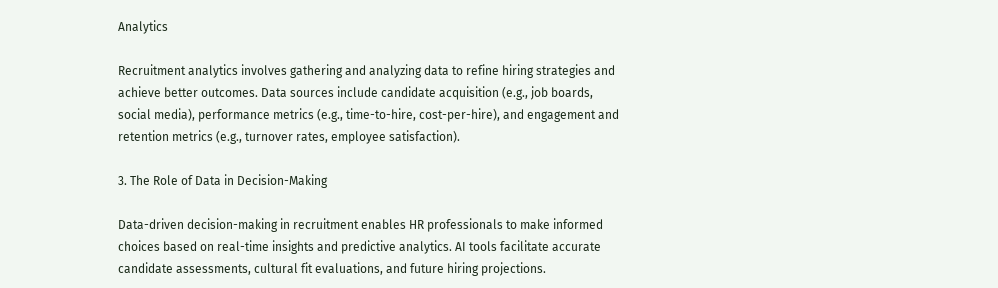Analytics

Recruitment analytics involves gathering and analyzing data to refine hiring strategies and achieve better outcomes. Data sources include candidate acquisition (e.g., job boards, social media), performance metrics (e.g., time-to-hire, cost-per-hire), and engagement and retention metrics (e.g., turnover rates, employee satisfaction).

3. The Role of Data in Decision-Making

Data-driven decision-making in recruitment enables HR professionals to make informed choices based on real-time insights and predictive analytics. AI tools facilitate accurate candidate assessments, cultural fit evaluations, and future hiring projections.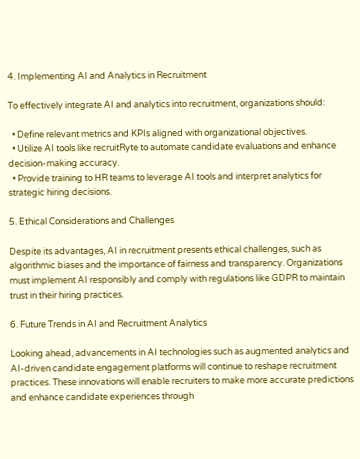4. Implementing AI and Analytics in Recruitment

To effectively integrate AI and analytics into recruitment, organizations should:

  • Define relevant metrics and KPIs aligned with organizational objectives.
  • Utilize AI tools like recruitRyte to automate candidate evaluations and enhance decision-making accuracy.
  • Provide training to HR teams to leverage AI tools and interpret analytics for strategic hiring decisions.

5. Ethical Considerations and Challenges

Despite its advantages, AI in recruitment presents ethical challenges, such as algorithmic biases and the importance of fairness and transparency. Organizations must implement AI responsibly and comply with regulations like GDPR to maintain trust in their hiring practices.

6. Future Trends in AI and Recruitment Analytics

Looking ahead, advancements in AI technologies such as augmented analytics and AI-driven candidate engagement platforms will continue to reshape recruitment practices. These innovations will enable recruiters to make more accurate predictions and enhance candidate experiences through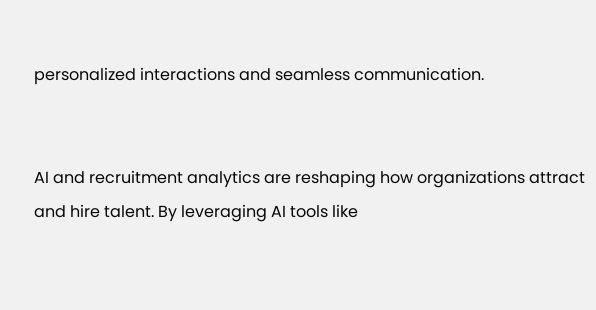personalized interactions and seamless communication.


AI and recruitment analytics are reshaping how organizations attract and hire talent. By leveraging AI tools like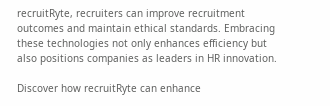recruitRyte, recruiters can improve recruitment outcomes and maintain ethical standards. Embracing these technologies not only enhances efficiency but also positions companies as leaders in HR innovation.

Discover how recruitRyte can enhance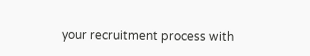your recruitment process with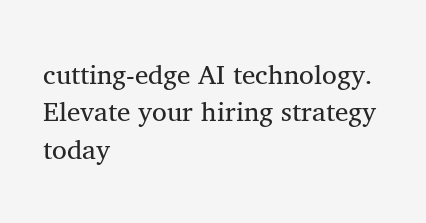cutting-edge AI technology. Elevate your hiring strategy today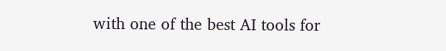with one of the best AI tools for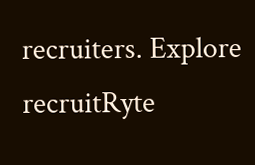recruiters. Explore recruitRyte